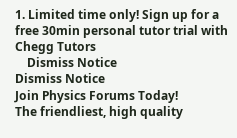1. Limited time only! Sign up for a free 30min personal tutor trial with Chegg Tutors
    Dismiss Notice
Dismiss Notice
Join Physics Forums Today!
The friendliest, high quality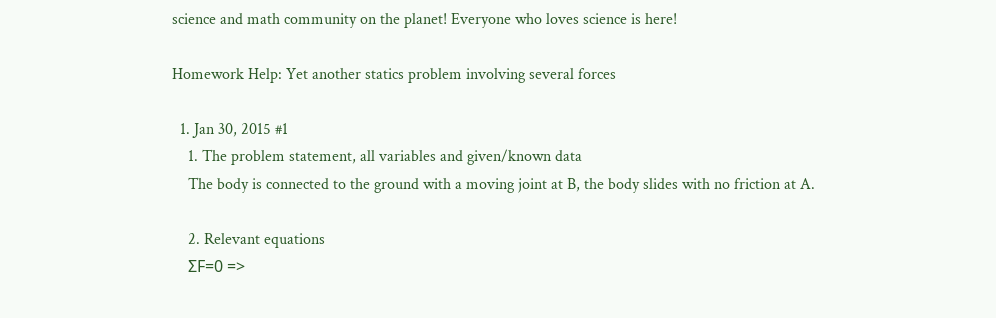science and math community on the planet! Everyone who loves science is here!

Homework Help: Yet another statics problem involving several forces

  1. Jan 30, 2015 #1
    1. The problem statement, all variables and given/known data
    The body is connected to the ground with a moving joint at B, the body slides with no friction at A.

    2. Relevant equations
    ΣF=0 =>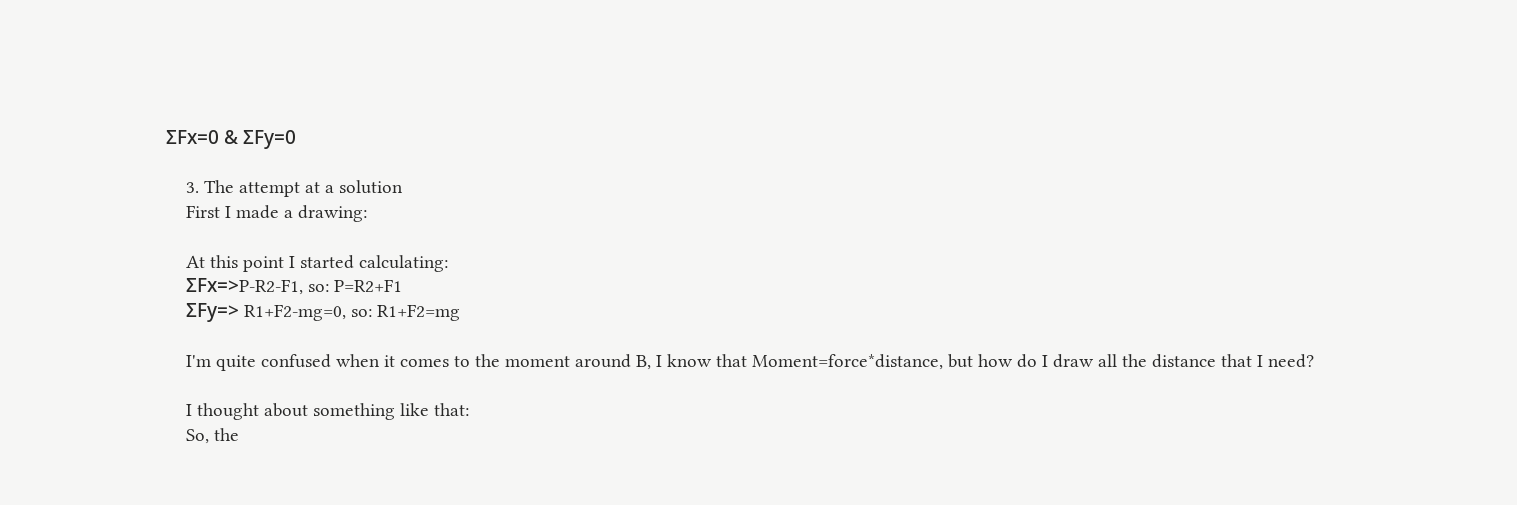ΣFx=0 & ΣFy=0

    3. The attempt at a solution
    First I made a drawing:

    At this point I started calculating:
    ΣFx=>P-R2-F1, so: P=R2+F1
    ΣFy=> R1+F2-mg=0, so: R1+F2=mg

    I'm quite confused when it comes to the moment around B, I know that Moment=force*distance, but how do I draw all the distance that I need?

    I thought about something like that:
    So, the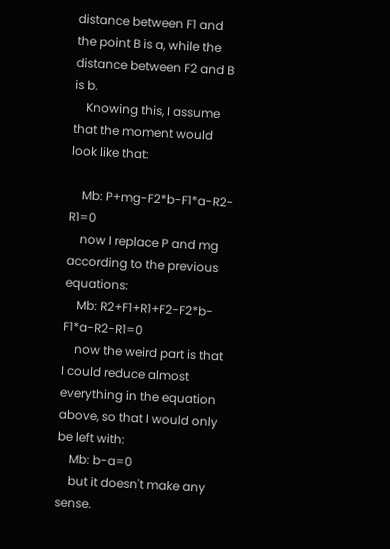distance between F1 and the point B is a, while the distance between F2 and B is b.
    Knowing this, I assume that the moment would look like that:

    Mb: P+mg-F2*b-F1*a-R2-R1=0
    now I replace P and mg according to the previous equations:
    Mb: R2+F1+R1+F2-F2*b-F1*a-R2-R1=0
    now the weird part is that I could reduce almost everything in the equation above, so that I would only be left with:
    Mb: b-a=0
    but it doesn't make any sense.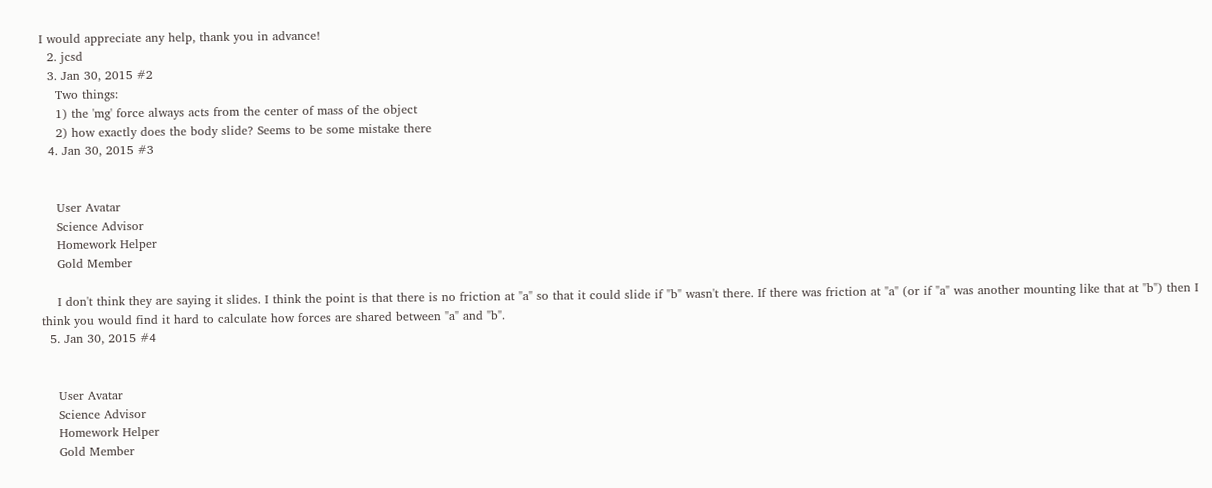I would appreciate any help, thank you in advance!
  2. jcsd
  3. Jan 30, 2015 #2
    Two things:
    1) the 'mg' force always acts from the center of mass of the object
    2) how exactly does the body slide? Seems to be some mistake there
  4. Jan 30, 2015 #3


    User Avatar
    Science Advisor
    Homework Helper
    Gold Member

    I don't think they are saying it slides. I think the point is that there is no friction at "a" so that it could slide if "b" wasn't there. If there was friction at "a" (or if "a" was another mounting like that at "b") then I think you would find it hard to calculate how forces are shared between "a" and "b".
  5. Jan 30, 2015 #4


    User Avatar
    Science Advisor
    Homework Helper
    Gold Member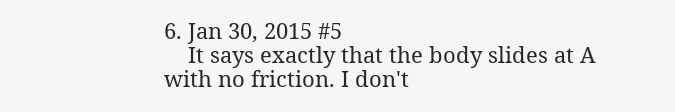6. Jan 30, 2015 #5
    It says exactly that the body slides at A with no friction. I don't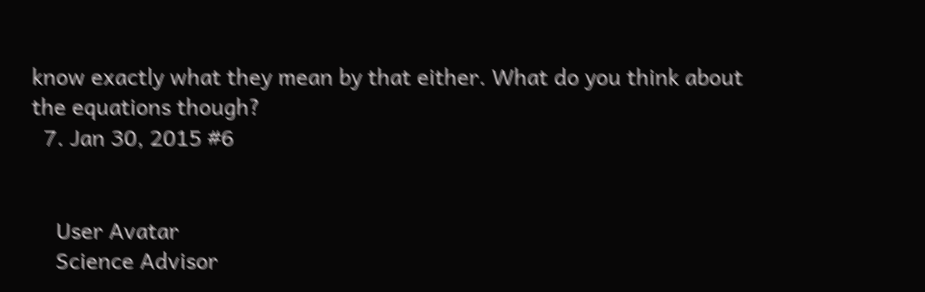know exactly what they mean by that either. What do you think about the equations though?
  7. Jan 30, 2015 #6


    User Avatar
    Science Advisor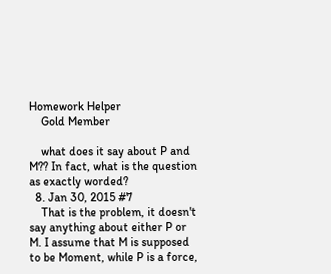Homework Helper
    Gold Member

    what does it say about P and M?? In fact, what is the question as exactly worded?
  8. Jan 30, 2015 #7
    That is the problem, it doesn't say anything about either P or M. I assume that M is supposed to be Moment, while P is a force,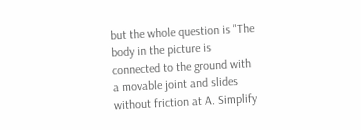but the whole question is "The body in the picture is connected to the ground with a movable joint and slides without friction at A. Simplify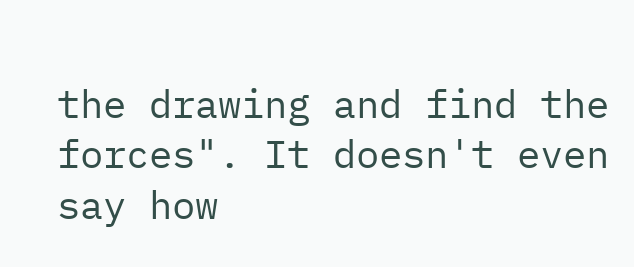the drawing and find the forces". It doesn't even say how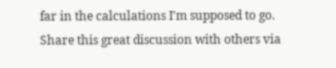far in the calculations I'm supposed to go.
Share this great discussion with others via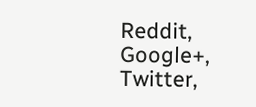Reddit, Google+, Twitter,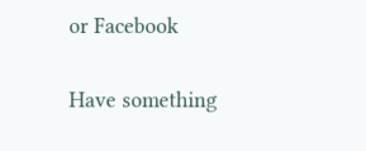or Facebook

Have something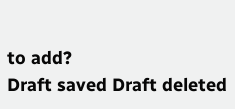to add?
Draft saved Draft deleted